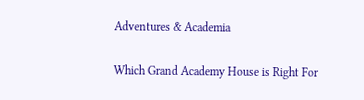Adventures & Academia

Which Grand Academy House is Right For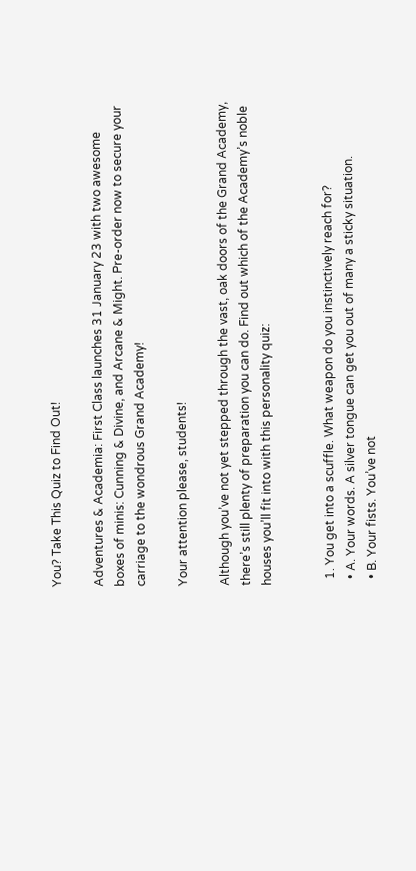You? Take This Quiz to Find Out!

Adventures & Academia: First Class launches 31 January 23 with two awesome boxes of minis: Cunning & Divine, and Arcane & Might. Pre-order now to secure your carriage to the wondrous Grand Academy!

Your attention please, students!

Although you’ve not yet stepped through the vast, oak doors of the Grand Academy, there’s still plenty of preparation you can do. Find out which of the Academy’s noble houses you’ll fit into with this personality quiz:


  1. You get into a scuffle. What weapon do you instinctively reach for?
  • A. Your words. A silver tongue can get you out of many a sticky situation.
  • B. Your fists. You’ve not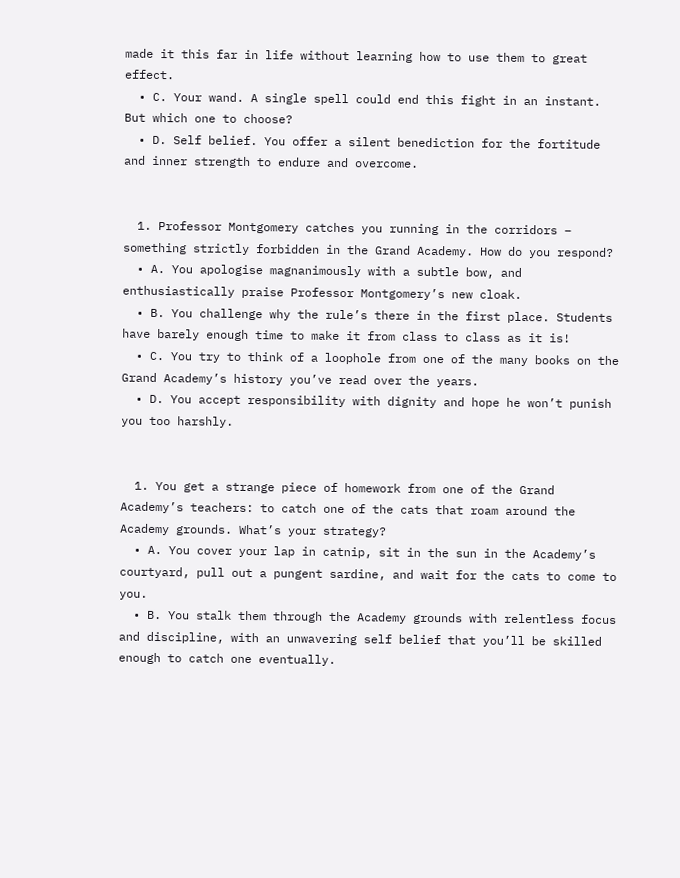made it this far in life without learning how to use them to great effect.
  • C. Your wand. A single spell could end this fight in an instant. But which one to choose?
  • D. Self belief. You offer a silent benediction for the fortitude and inner strength to endure and overcome.


  1. Professor Montgomery catches you running in the corridors – something strictly forbidden in the Grand Academy. How do you respond?
  • A. You apologise magnanimously with a subtle bow, and enthusiastically praise Professor Montgomery’s new cloak.
  • B. You challenge why the rule’s there in the first place. Students have barely enough time to make it from class to class as it is!
  • C. You try to think of a loophole from one of the many books on the Grand Academy’s history you’ve read over the years.
  • D. You accept responsibility with dignity and hope he won’t punish you too harshly.


  1. You get a strange piece of homework from one of the Grand Academy’s teachers: to catch one of the cats that roam around the Academy grounds. What’s your strategy?
  • A. You cover your lap in catnip, sit in the sun in the Academy’s courtyard, pull out a pungent sardine, and wait for the cats to come to you.
  • B. You stalk them through the Academy grounds with relentless focus and discipline, with an unwavering self belief that you’ll be skilled enough to catch one eventually.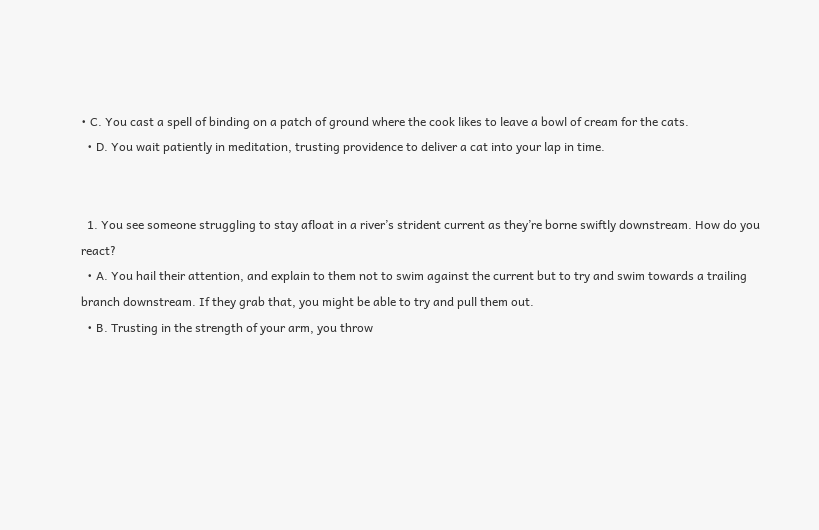• C. You cast a spell of binding on a patch of ground where the cook likes to leave a bowl of cream for the cats.
  • D. You wait patiently in meditation, trusting providence to deliver a cat into your lap in time.


  1. You see someone struggling to stay afloat in a river’s strident current as they’re borne swiftly downstream. How do you react?
  • A. You hail their attention, and explain to them not to swim against the current but to try and swim towards a trailing branch downstream. If they grab that, you might be able to try and pull them out.
  • B. Trusting in the strength of your arm, you throw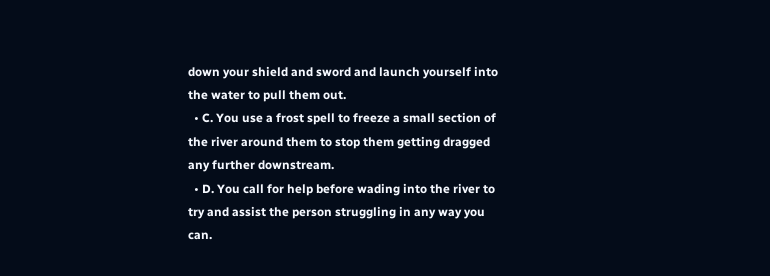down your shield and sword and launch yourself into the water to pull them out.
  • C. You use a frost spell to freeze a small section of the river around them to stop them getting dragged any further downstream.
  • D. You call for help before wading into the river to try and assist the person struggling in any way you can.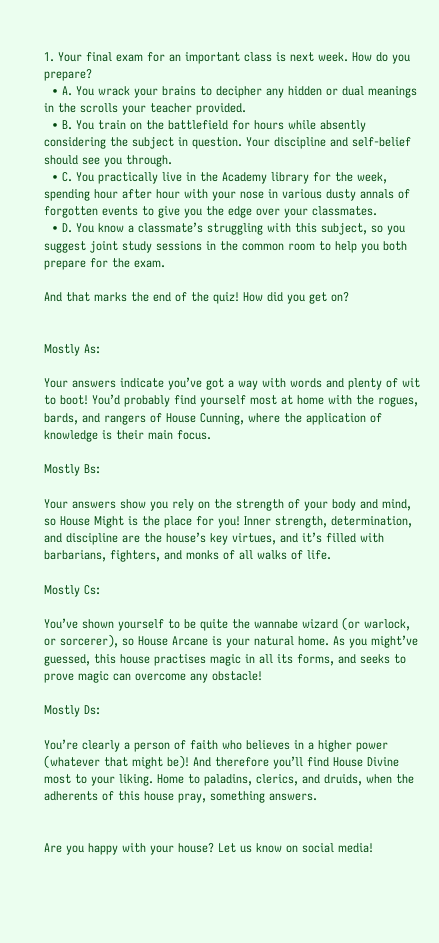1. Your final exam for an important class is next week. How do you prepare?
  • A. You wrack your brains to decipher any hidden or dual meanings in the scrolls your teacher provided.
  • B. You train on the battlefield for hours while absently considering the subject in question. Your discipline and self-belief should see you through.
  • C. You practically live in the Academy library for the week, spending hour after hour with your nose in various dusty annals of forgotten events to give you the edge over your classmates.
  • D. You know a classmate’s struggling with this subject, so you suggest joint study sessions in the common room to help you both prepare for the exam.

And that marks the end of the quiz! How did you get on?


Mostly As:

Your answers indicate you’ve got a way with words and plenty of wit to boot! You’d probably find yourself most at home with the rogues, bards, and rangers of House Cunning, where the application of knowledge is their main focus.

Mostly Bs:

Your answers show you rely on the strength of your body and mind, so House Might is the place for you! Inner strength, determination, and discipline are the house’s key virtues, and it’s filled with barbarians, fighters, and monks of all walks of life.

Mostly Cs:

You’ve shown yourself to be quite the wannabe wizard (or warlock, or sorcerer), so House Arcane is your natural home. As you might’ve guessed, this house practises magic in all its forms, and seeks to prove magic can overcome any obstacle!

Mostly Ds:

You’re clearly a person of faith who believes in a higher power (whatever that might be)! And therefore you’ll find House Divine most to your liking. Home to paladins, clerics, and druids, when the adherents of this house pray, something answers.


Are you happy with your house? Let us know on social media!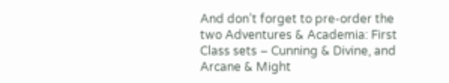And don’t forget to pre-order the two Adventures & Academia: First Class sets – Cunning & Divine, and Arcane & Might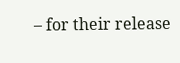– for their release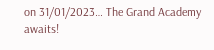on 31/01/2023… The Grand Academy awaits!